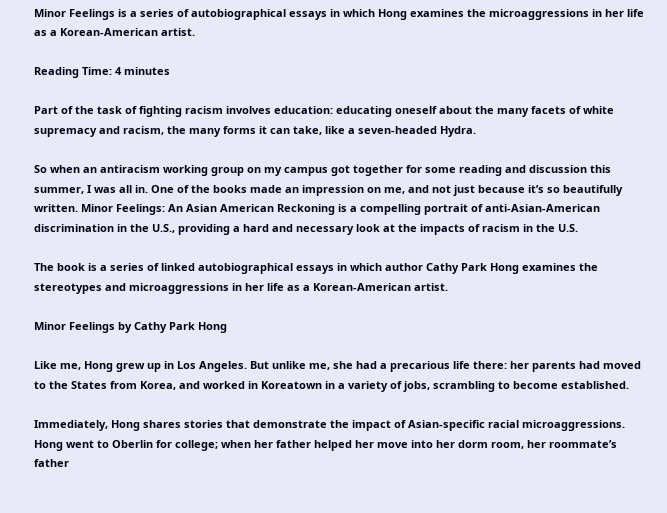Minor Feelings is a series of autobiographical essays in which Hong examines the microaggressions in her life as a Korean-American artist.

Reading Time: 4 minutes

Part of the task of fighting racism involves education: educating oneself about the many facets of white supremacy and racism, the many forms it can take, like a seven-headed Hydra.

So when an antiracism working group on my campus got together for some reading and discussion this summer, I was all in. One of the books made an impression on me, and not just because it’s so beautifully written. Minor Feelings: An Asian American Reckoning is a compelling portrait of anti-Asian-American discrimination in the U.S., providing a hard and necessary look at the impacts of racism in the U.S.

The book is a series of linked autobiographical essays in which author Cathy Park Hong examines the stereotypes and microaggressions in her life as a Korean-American artist.

Minor Feelings by Cathy Park Hong

Like me, Hong grew up in Los Angeles. But unlike me, she had a precarious life there: her parents had moved to the States from Korea, and worked in Koreatown in a variety of jobs, scrambling to become established.

Immediately, Hong shares stories that demonstrate the impact of Asian-specific racial microaggressions. Hong went to Oberlin for college; when her father helped her move into her dorm room, her roommate’s father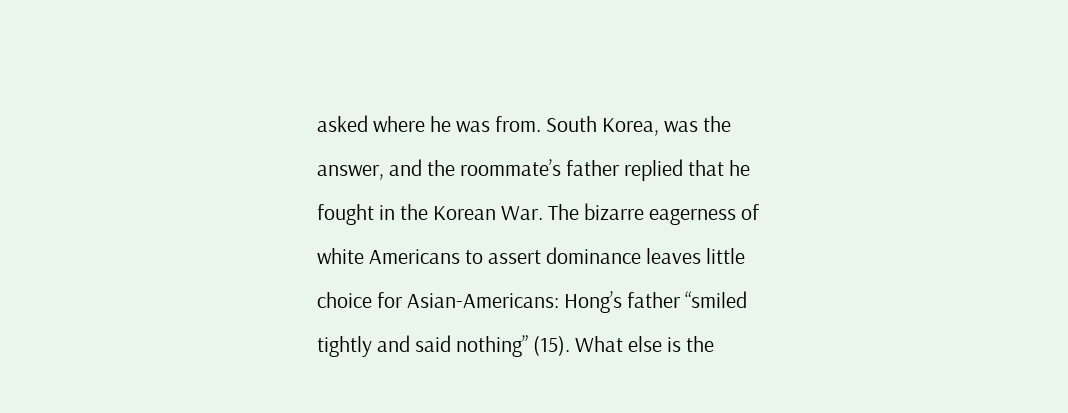asked where he was from. South Korea, was the answer, and the roommate’s father replied that he fought in the Korean War. The bizarre eagerness of white Americans to assert dominance leaves little choice for Asian-Americans: Hong’s father “smiled tightly and said nothing” (15). What else is the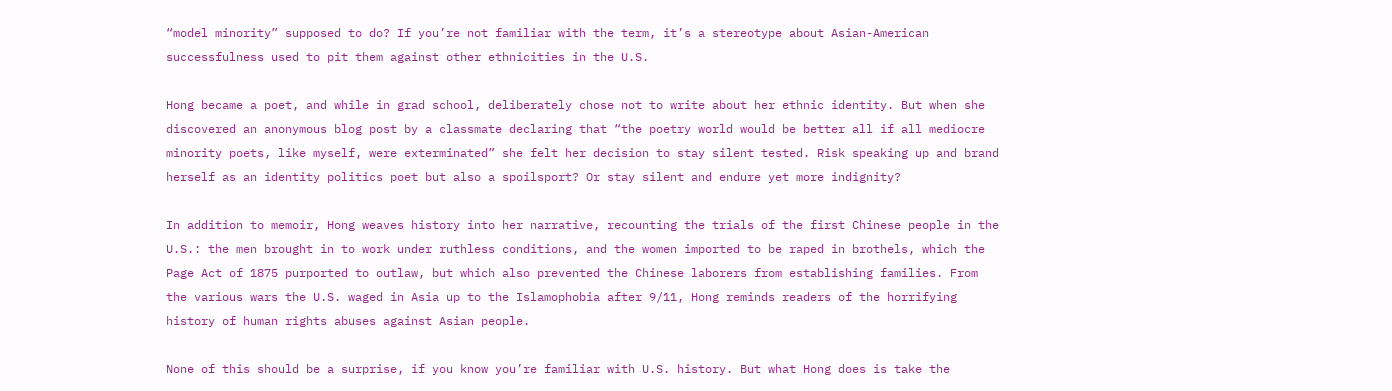“model minority” supposed to do? If you’re not familiar with the term, it’s a stereotype about Asian-American successfulness used to pit them against other ethnicities in the U.S.

Hong became a poet, and while in grad school, deliberately chose not to write about her ethnic identity. But when she discovered an anonymous blog post by a classmate declaring that “the poetry world would be better all if all mediocre minority poets, like myself, were exterminated” she felt her decision to stay silent tested. Risk speaking up and brand herself as an identity politics poet but also a spoilsport? Or stay silent and endure yet more indignity?

In addition to memoir, Hong weaves history into her narrative, recounting the trials of the first Chinese people in the U.S.: the men brought in to work under ruthless conditions, and the women imported to be raped in brothels, which the Page Act of 1875 purported to outlaw, but which also prevented the Chinese laborers from establishing families. From the various wars the U.S. waged in Asia up to the Islamophobia after 9/11, Hong reminds readers of the horrifying history of human rights abuses against Asian people.

None of this should be a surprise, if you know you’re familiar with U.S. history. But what Hong does is take the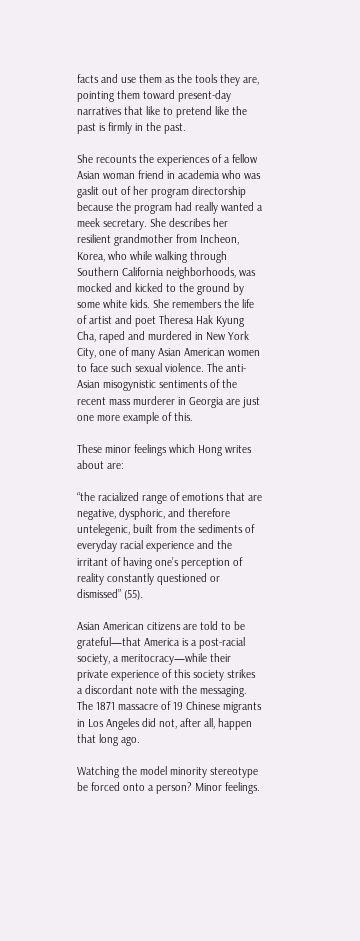facts and use them as the tools they are, pointing them toward present-day narratives that like to pretend like the past is firmly in the past.

She recounts the experiences of a fellow Asian woman friend in academia who was gaslit out of her program directorship because the program had really wanted a meek secretary. She describes her resilient grandmother from Incheon, Korea, who while walking through Southern California neighborhoods, was mocked and kicked to the ground by some white kids. She remembers the life of artist and poet Theresa Hak Kyung Cha, raped and murdered in New York City, one of many Asian American women to face such sexual violence. The anti-Asian misogynistic sentiments of the recent mass murderer in Georgia are just one more example of this.

These minor feelings which Hong writes about are:

“the racialized range of emotions that are negative, dysphoric, and therefore untelegenic, built from the sediments of everyday racial experience and the irritant of having one’s perception of reality constantly questioned or dismissed” (55).

Asian American citizens are told to be grateful—that America is a post-racial society, a meritocracy—while their private experience of this society strikes a discordant note with the messaging. The 1871 massacre of 19 Chinese migrants in Los Angeles did not, after all, happen that long ago.

Watching the model minority stereotype be forced onto a person? Minor feelings.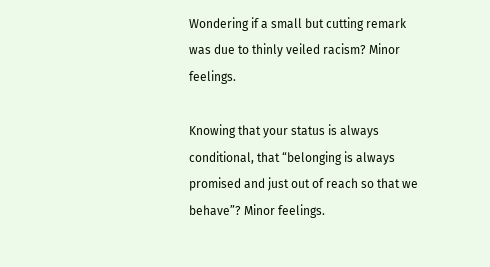Wondering if a small but cutting remark was due to thinly veiled racism? Minor feelings.

Knowing that your status is always conditional, that “belonging is always promised and just out of reach so that we behave”? Minor feelings.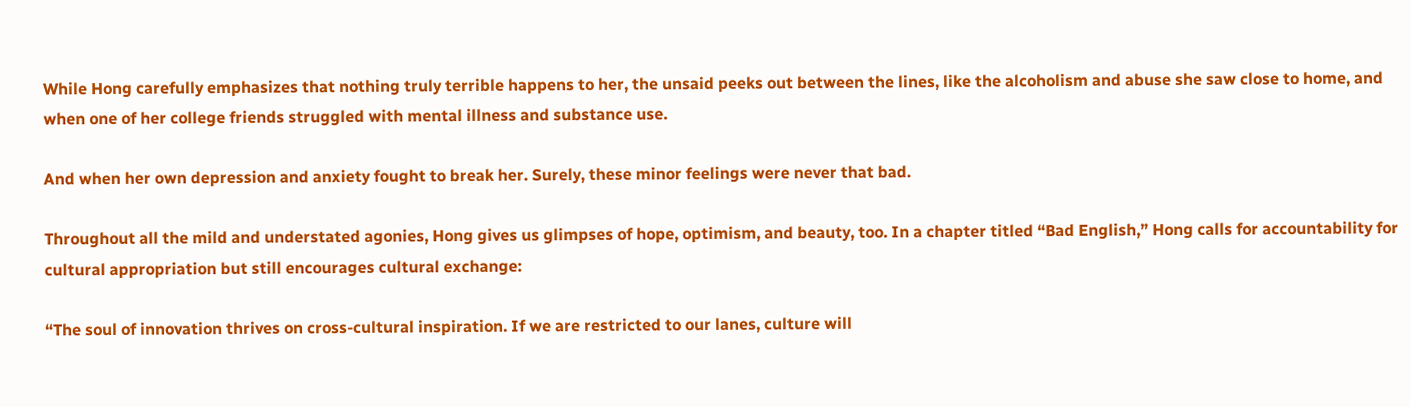While Hong carefully emphasizes that nothing truly terrible happens to her, the unsaid peeks out between the lines, like the alcoholism and abuse she saw close to home, and when one of her college friends struggled with mental illness and substance use.

And when her own depression and anxiety fought to break her. Surely, these minor feelings were never that bad.

Throughout all the mild and understated agonies, Hong gives us glimpses of hope, optimism, and beauty, too. In a chapter titled “Bad English,” Hong calls for accountability for cultural appropriation but still encourages cultural exchange:

“The soul of innovation thrives on cross-cultural inspiration. If we are restricted to our lanes, culture will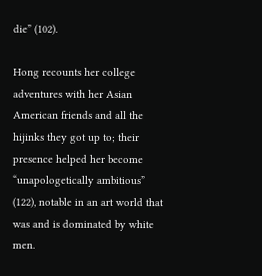die” (102).

Hong recounts her college adventures with her Asian American friends and all the hijinks they got up to; their presence helped her become “unapologetically ambitious” (122), notable in an art world that was and is dominated by white men.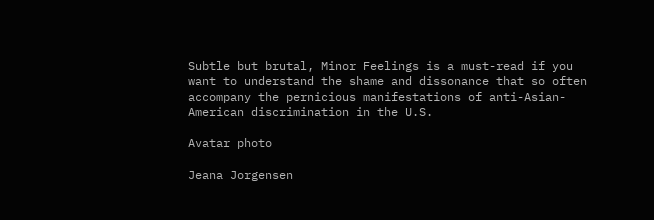Subtle but brutal, Minor Feelings is a must-read if you want to understand the shame and dissonance that so often accompany the pernicious manifestations of anti-Asian-American discrimination in the U.S.

Avatar photo

Jeana Jorgensen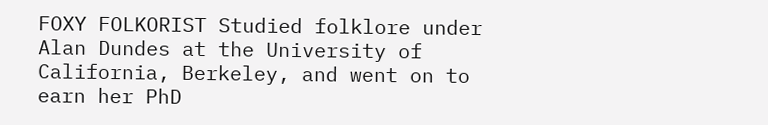FOXY FOLKORIST Studied folklore under Alan Dundes at the University of California, Berkeley, and went on to earn her PhD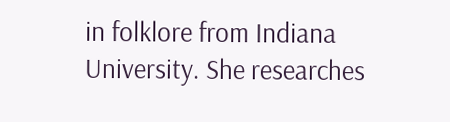in folklore from Indiana University. She researches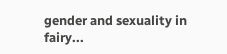gender and sexuality in fairy...